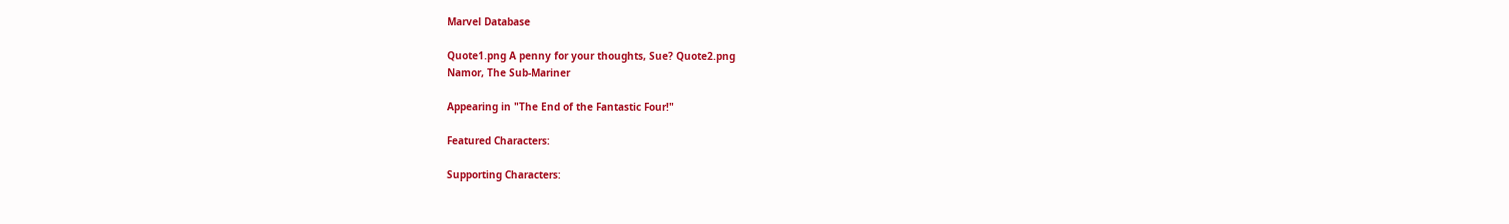Marvel Database

Quote1.png A penny for your thoughts, Sue? Quote2.png
Namor, The Sub-Mariner

Appearing in "The End of the Fantastic Four!"

Featured Characters:

Supporting Characters: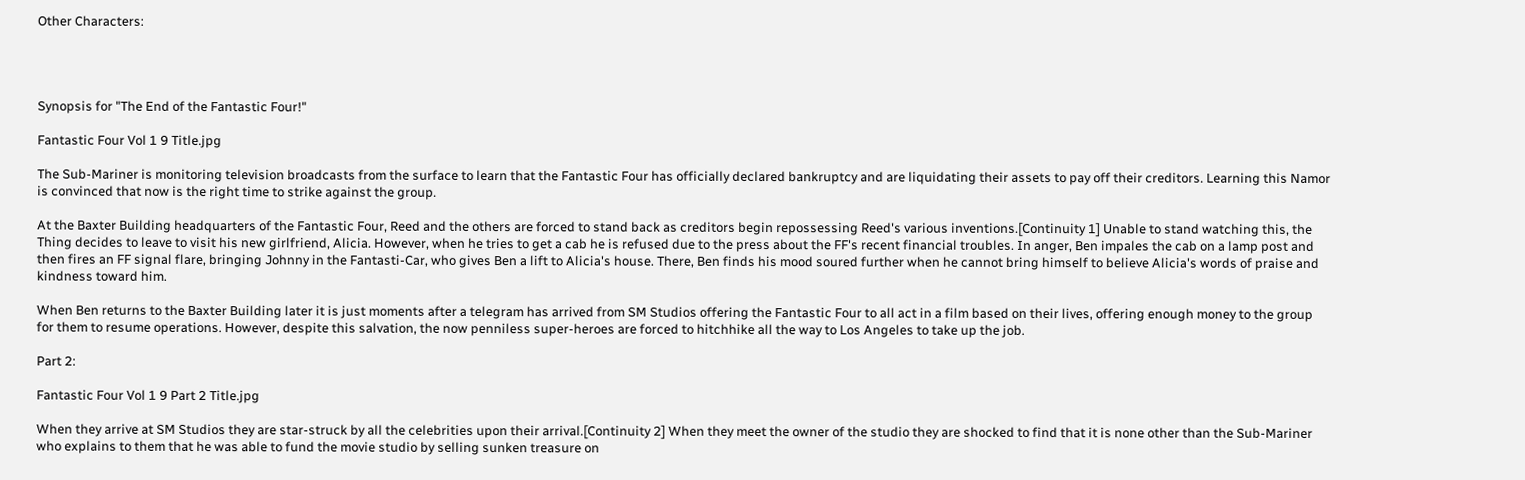Other Characters:




Synopsis for "The End of the Fantastic Four!"

Fantastic Four Vol 1 9 Title.jpg

The Sub-Mariner is monitoring television broadcasts from the surface to learn that the Fantastic Four has officially declared bankruptcy and are liquidating their assets to pay off their creditors. Learning this Namor is convinced that now is the right time to strike against the group.

At the Baxter Building headquarters of the Fantastic Four, Reed and the others are forced to stand back as creditors begin repossessing Reed's various inventions.[Continuity 1] Unable to stand watching this, the Thing decides to leave to visit his new girlfriend, Alicia. However, when he tries to get a cab he is refused due to the press about the FF's recent financial troubles. In anger, Ben impales the cab on a lamp post and then fires an FF signal flare, bringing Johnny in the Fantasti-Car, who gives Ben a lift to Alicia's house. There, Ben finds his mood soured further when he cannot bring himself to believe Alicia's words of praise and kindness toward him.

When Ben returns to the Baxter Building later it is just moments after a telegram has arrived from SM Studios offering the Fantastic Four to all act in a film based on their lives, offering enough money to the group for them to resume operations. However, despite this salvation, the now penniless super-heroes are forced to hitchhike all the way to Los Angeles to take up the job.

Part 2:

Fantastic Four Vol 1 9 Part 2 Title.jpg

When they arrive at SM Studios they are star-struck by all the celebrities upon their arrival.[Continuity 2] When they meet the owner of the studio they are shocked to find that it is none other than the Sub-Mariner who explains to them that he was able to fund the movie studio by selling sunken treasure on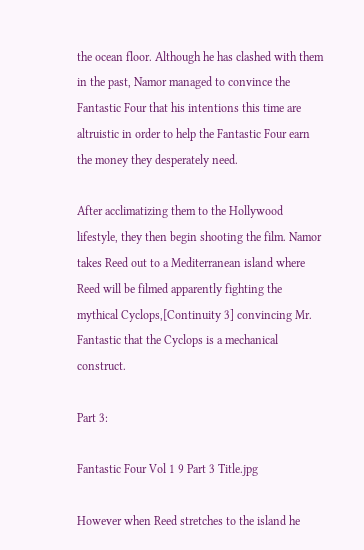the ocean floor. Although he has clashed with them in the past, Namor managed to convince the Fantastic Four that his intentions this time are altruistic in order to help the Fantastic Four earn the money they desperately need.

After acclimatizing them to the Hollywood lifestyle, they then begin shooting the film. Namor takes Reed out to a Mediterranean island where Reed will be filmed apparently fighting the mythical Cyclops,[Continuity 3] convincing Mr. Fantastic that the Cyclops is a mechanical construct.

Part 3:

Fantastic Four Vol 1 9 Part 3 Title.jpg

However when Reed stretches to the island he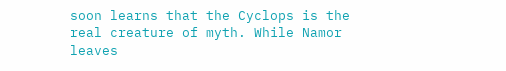soon learns that the Cyclops is the real creature of myth. While Namor leaves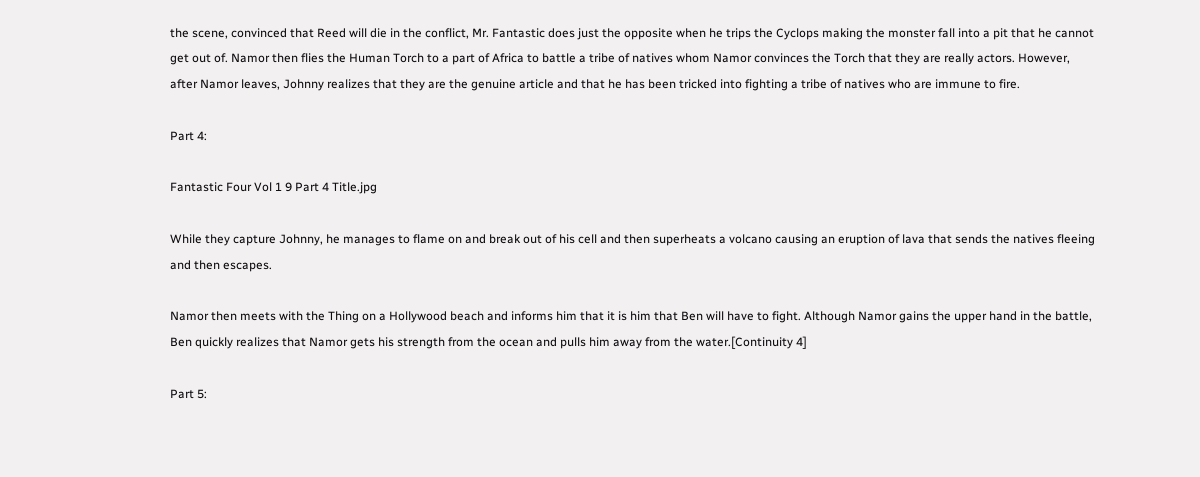the scene, convinced that Reed will die in the conflict, Mr. Fantastic does just the opposite when he trips the Cyclops making the monster fall into a pit that he cannot get out of. Namor then flies the Human Torch to a part of Africa to battle a tribe of natives whom Namor convinces the Torch that they are really actors. However, after Namor leaves, Johnny realizes that they are the genuine article and that he has been tricked into fighting a tribe of natives who are immune to fire.

Part 4:

Fantastic Four Vol 1 9 Part 4 Title.jpg

While they capture Johnny, he manages to flame on and break out of his cell and then superheats a volcano causing an eruption of lava that sends the natives fleeing and then escapes.

Namor then meets with the Thing on a Hollywood beach and informs him that it is him that Ben will have to fight. Although Namor gains the upper hand in the battle, Ben quickly realizes that Namor gets his strength from the ocean and pulls him away from the water.[Continuity 4]

Part 5: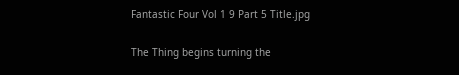Fantastic Four Vol 1 9 Part 5 Title.jpg

The Thing begins turning the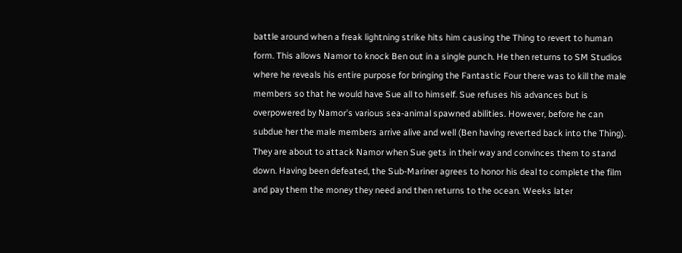battle around when a freak lightning strike hits him causing the Thing to revert to human form. This allows Namor to knock Ben out in a single punch. He then returns to SM Studios where he reveals his entire purpose for bringing the Fantastic Four there was to kill the male members so that he would have Sue all to himself. Sue refuses his advances but is overpowered by Namor's various sea-animal spawned abilities. However, before he can subdue her the male members arrive alive and well (Ben having reverted back into the Thing). They are about to attack Namor when Sue gets in their way and convinces them to stand down. Having been defeated, the Sub-Mariner agrees to honor his deal to complete the film and pay them the money they need and then returns to the ocean. Weeks later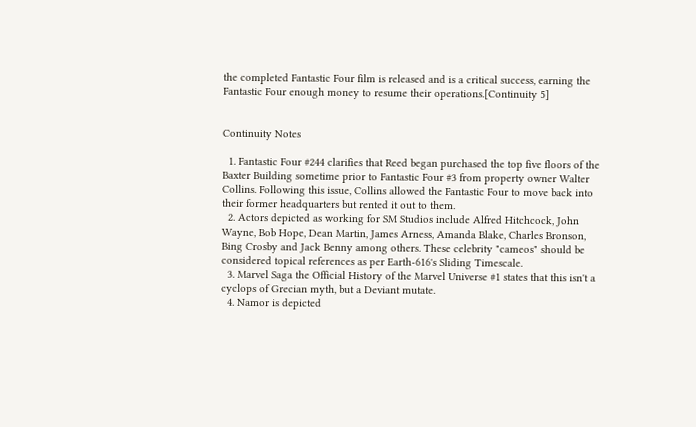the completed Fantastic Four film is released and is a critical success, earning the Fantastic Four enough money to resume their operations.[Continuity 5]


Continuity Notes

  1. Fantastic Four #244 clarifies that Reed began purchased the top five floors of the Baxter Building sometime prior to Fantastic Four #3 from property owner Walter Collins. Following this issue, Collins allowed the Fantastic Four to move back into their former headquarters but rented it out to them.
  2. Actors depicted as working for SM Studios include Alfred Hitchcock, John Wayne, Bob Hope, Dean Martin, James Arness, Amanda Blake, Charles Bronson, Bing Crosby and Jack Benny among others. These celebrity "cameos" should be considered topical references as per Earth-616's Sliding Timescale.
  3. Marvel Saga the Official History of the Marvel Universe #1 states that this isn't a cyclops of Grecian myth, but a Deviant mutate.
  4. Namor is depicted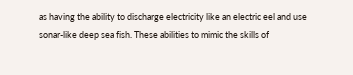as having the ability to discharge electricity like an electric eel and use sonar-like deep sea fish. These abilities to mimic the skills of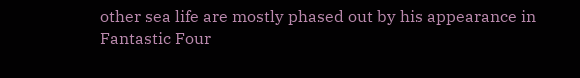other sea life are mostly phased out by his appearance in Fantastic Four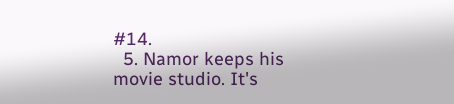#14.
  5. Namor keeps his movie studio. It's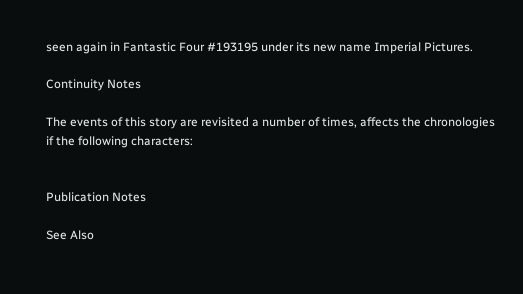seen again in Fantastic Four #193195 under its new name Imperial Pictures.

Continuity Notes

The events of this story are revisited a number of times, affects the chronologies if the following characters:


Publication Notes

See Also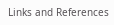Links and References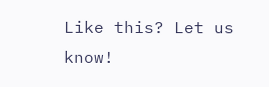Like this? Let us know!